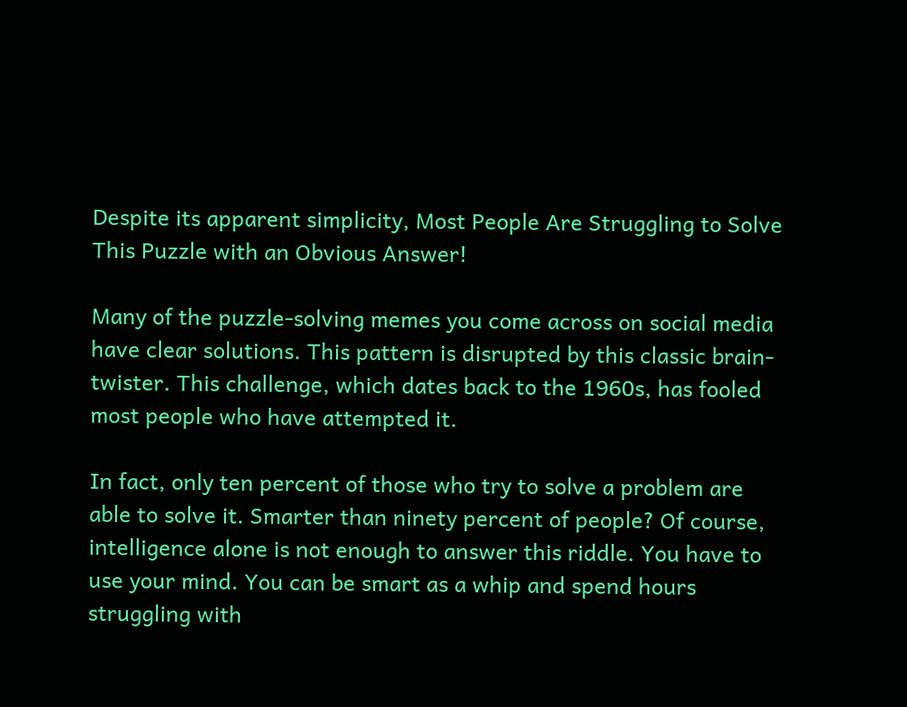Despite its apparent simplicity, Most People Are Struggling to Solve This Puzzle with an Obvious Answer!

Many of the puzzle-solving memes you come across on social media have clear solutions. This pattern is disrupted by this classic brain-twister. This challenge, which dates back to the 1960s, has fooled most people who have attempted it.

In fact, only ten percent of those who try to solve a problem are able to solve it. Smarter than ninety percent of people? Of course, intelligence alone is not enough to answer this riddle. You have to use your mind. You can be smart as a whip and spend hours struggling with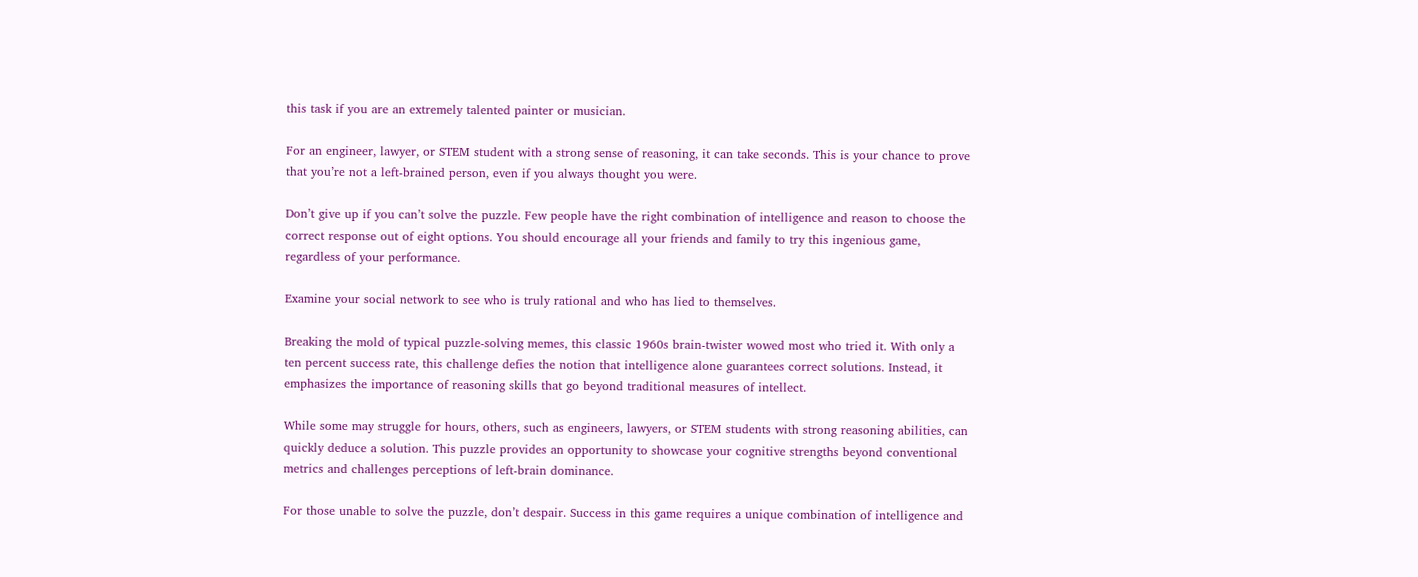this task if you are an extremely talented painter or musician.

For an engineer, lawyer, or STEM student with a strong sense of reasoning, it can take seconds. This is your chance to prove that you’re not a left-brained person, even if you always thought you were.

Don’t give up if you can’t solve the puzzle. Few people have the right combination of intelligence and reason to choose the correct response out of eight options. You should encourage all your friends and family to try this ingenious game, regardless of your performance.

Examine your social network to see who is truly rational and who has lied to themselves.

Breaking the mold of typical puzzle-solving memes, this classic 1960s brain-twister wowed most who tried it. With only a ten percent success rate, this challenge defies the notion that intelligence alone guarantees correct solutions. Instead, it emphasizes the importance of reasoning skills that go beyond traditional measures of intellect.

While some may struggle for hours, others, such as engineers, lawyers, or STEM students with strong reasoning abilities, can quickly deduce a solution. This puzzle provides an opportunity to showcase your cognitive strengths beyond conventional metrics and challenges perceptions of left-brain dominance.

For those unable to solve the puzzle, don’t despair. Success in this game requires a unique combination of intelligence and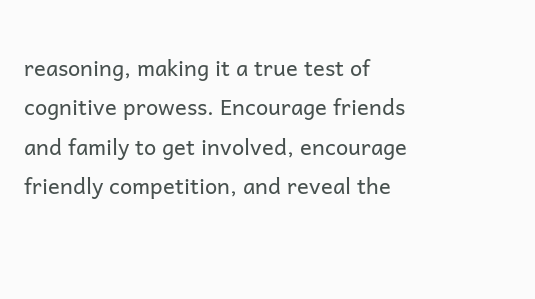reasoning, making it a true test of cognitive prowess. Encourage friends and family to get involved, encourage friendly competition, and reveal the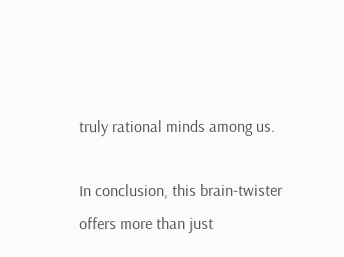truly rational minds among us.

In conclusion, this brain-twister offers more than just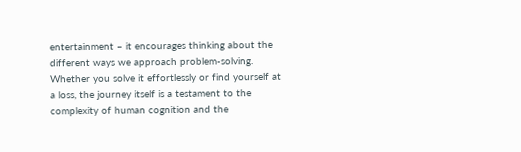entertainment – it encourages thinking about the different ways we approach problem-solving. Whether you solve it effortlessly or find yourself at a loss, the journey itself is a testament to the complexity of human cognition and the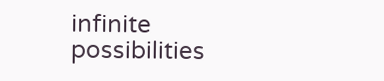infinite possibilities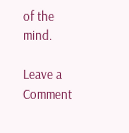of the mind.

Leave a Comment